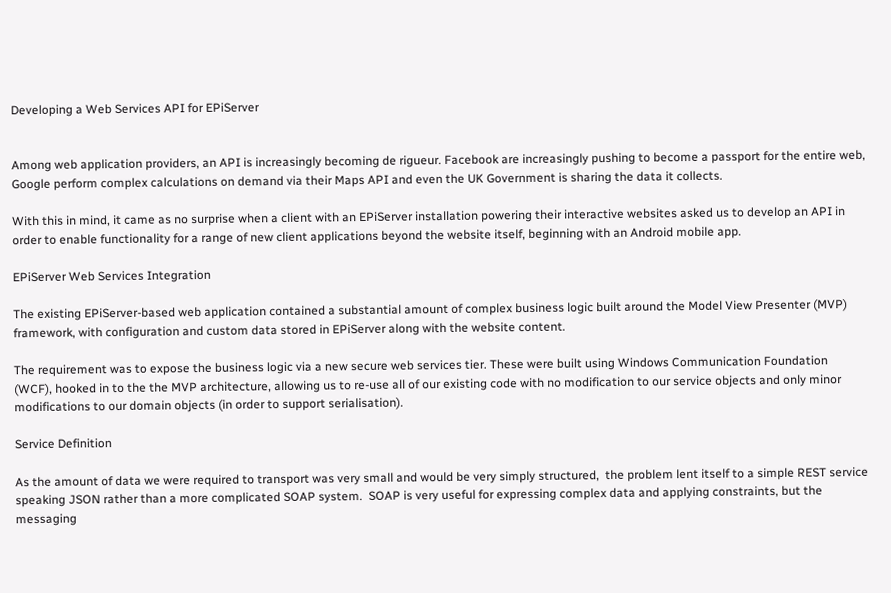Developing a Web Services API for EPiServer


Among web application providers, an API is increasingly becoming de rigueur. Facebook are increasingly pushing to become a passport for the entire web, Google perform complex calculations on demand via their Maps API and even the UK Government is sharing the data it collects.

With this in mind, it came as no surprise when a client with an EPiServer installation powering their interactive websites asked us to develop an API in order to enable functionality for a range of new client applications beyond the website itself, beginning with an Android mobile app.

EPiServer Web Services Integration

The existing EPiServer-based web application contained a substantial amount of complex business logic built around the Model View Presenter (MVP) framework, with configuration and custom data stored in EPiServer along with the website content.

The requirement was to expose the business logic via a new secure web services tier. These were built using Windows Communication Foundation (WCF), hooked in to the the MVP architecture, allowing us to re-use all of our existing code with no modification to our service objects and only minor modifications to our domain objects (in order to support serialisation).

Service Definition

As the amount of data we were required to transport was very small and would be very simply structured,  the problem lent itself to a simple REST service speaking JSON rather than a more complicated SOAP system.  SOAP is very useful for expressing complex data and applying constraints, but the messaging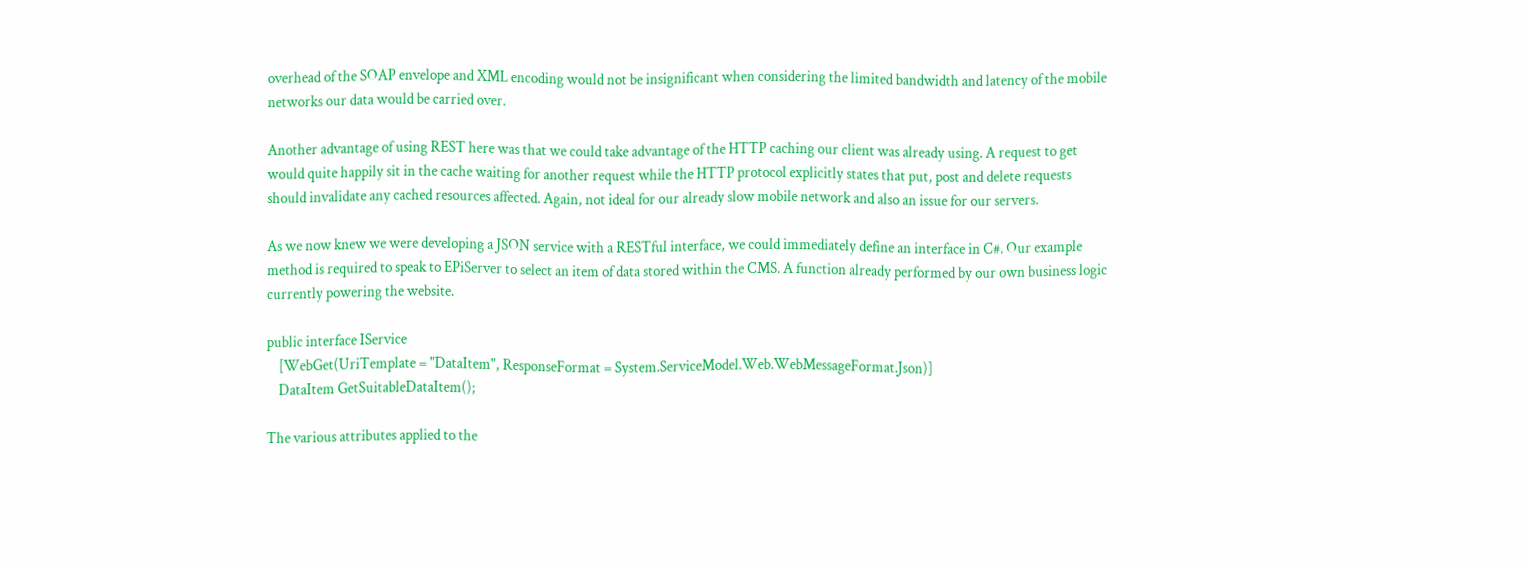overhead of the SOAP envelope and XML encoding would not be insignificant when considering the limited bandwidth and latency of the mobile networks our data would be carried over.

Another advantage of using REST here was that we could take advantage of the HTTP caching our client was already using. A request to get would quite happily sit in the cache waiting for another request while the HTTP protocol explicitly states that put, post and delete requests should invalidate any cached resources affected. Again, not ideal for our already slow mobile network and also an issue for our servers.

As we now knew we were developing a JSON service with a RESTful interface, we could immediately define an interface in C#. Our example method is required to speak to EPiServer to select an item of data stored within the CMS. A function already performed by our own business logic currently powering the website.

public interface IService
    [WebGet(UriTemplate = "DataItem", ResponseFormat = System.ServiceModel.Web.WebMessageFormat.Json)]
    DataItem GetSuitableDataItem();

The various attributes applied to the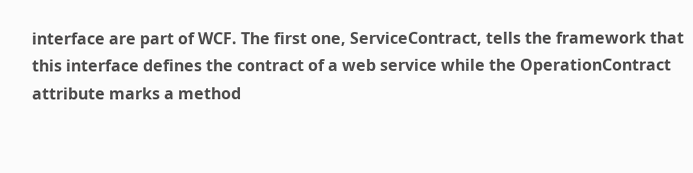interface are part of WCF. The first one, ServiceContract, tells the framework that this interface defines the contract of a web service while the OperationContract attribute marks a method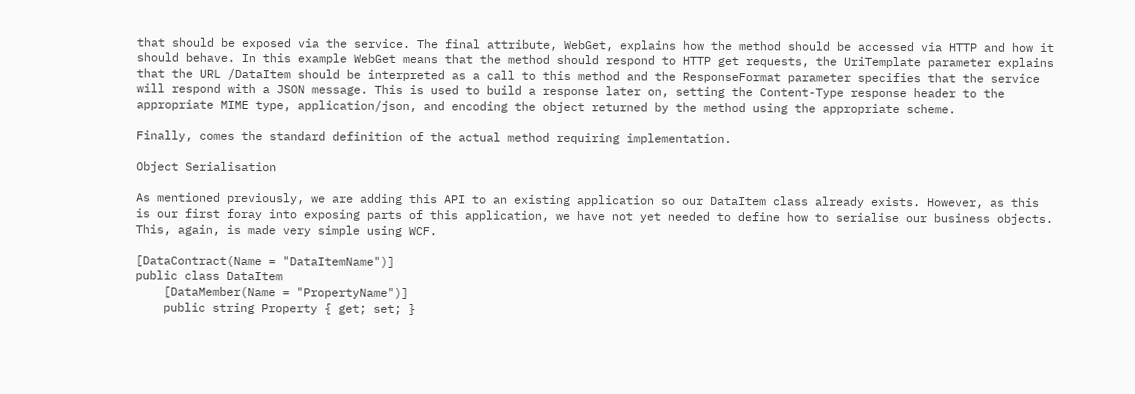that should be exposed via the service. The final attribute, WebGet, explains how the method should be accessed via HTTP and how it should behave. In this example WebGet means that the method should respond to HTTP get requests, the UriTemplate parameter explains that the URL /DataItem should be interpreted as a call to this method and the ResponseFormat parameter specifies that the service will respond with a JSON message. This is used to build a response later on, setting the Content-Type response header to the appropriate MIME type, application/json, and encoding the object returned by the method using the appropriate scheme.

Finally, comes the standard definition of the actual method requiring implementation.

Object Serialisation

As mentioned previously, we are adding this API to an existing application so our DataItem class already exists. However, as this is our first foray into exposing parts of this application, we have not yet needed to define how to serialise our business objects. This, again, is made very simple using WCF.

[DataContract(Name = "DataItemName")]
public class DataItem
    [DataMember(Name = "PropertyName")]
    public string Property { get; set; }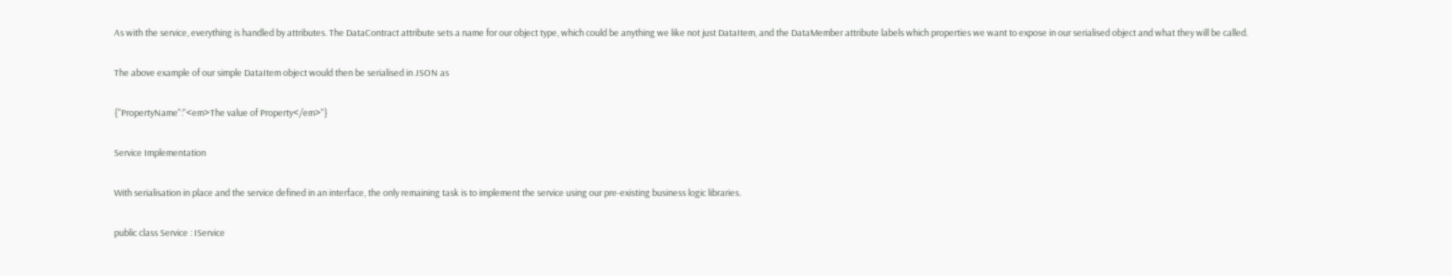As with the service, everything is handled by attributes. The DataContract attribute sets a name for our object type, which could be anything we like not just DataItem, and the DataMember attribute labels which properties we want to expose in our serialised object and what they will be called.

The above example of our simple DataItem object would then be serialised in JSON as

{"PropertyName":"<em>The value of Property</em>"}

Service Implementation

With serialisation in place and the service defined in an interface, the only remaining task is to implement the service using our pre-existing business logic libraries.

public class Service : IService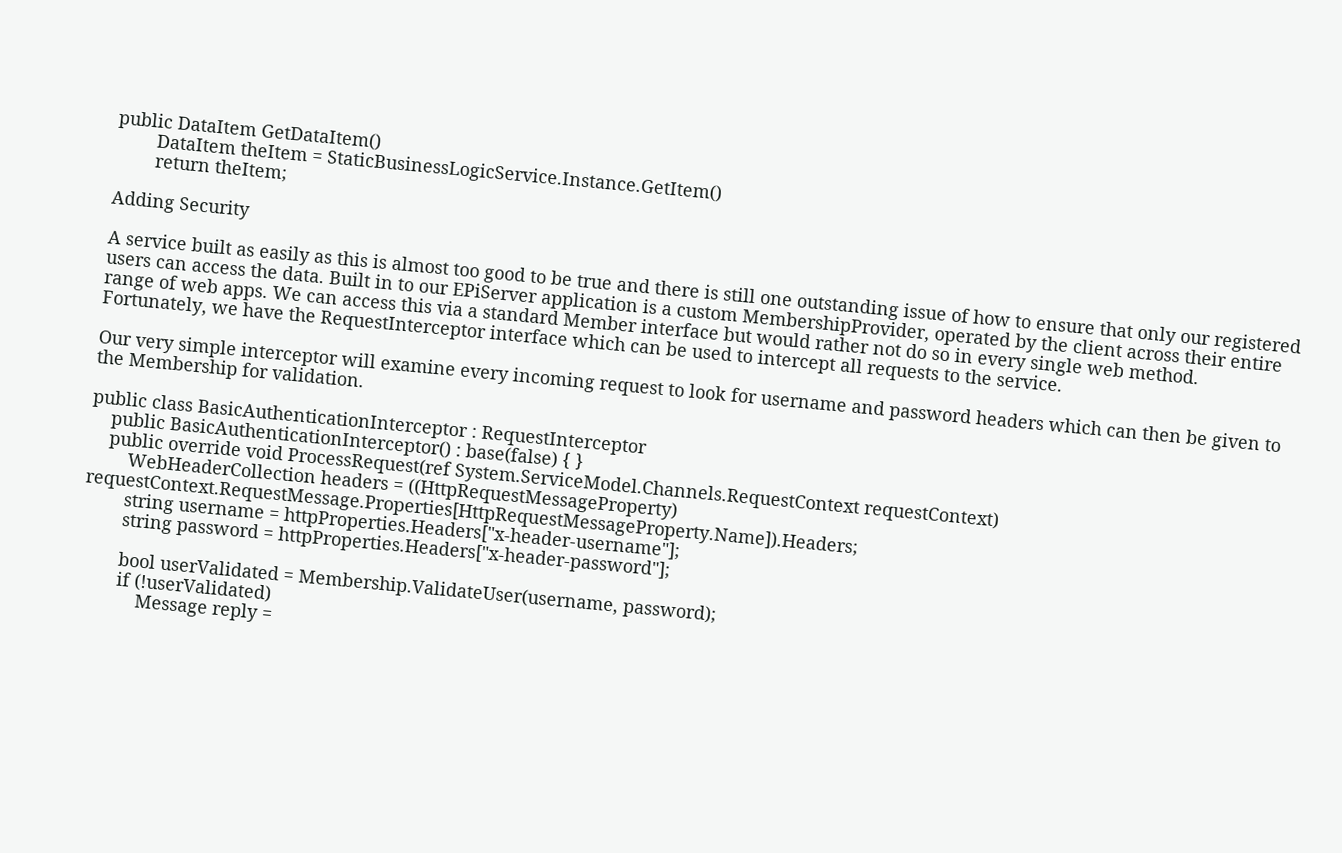public DataItem GetDataItem()
        DataItem theItem = StaticBusinessLogicService.Instance.GetItem()
        return theItem;

Adding Security

A service built as easily as this is almost too good to be true and there is still one outstanding issue of how to ensure that only our registered users can access the data. Built in to our EPiServer application is a custom MembershipProvider, operated by the client across their entire range of web apps. We can access this via a standard Member interface but would rather not do so in every single web method. Fortunately, we have the RequestInterceptor interface which can be used to intercept all requests to the service.

Our very simple interceptor will examine every incoming request to look for username and password headers which can then be given to the Membership for validation.

public class BasicAuthenticationInterceptor : RequestInterceptor
    public BasicAuthenticationInterceptor() : base(false) { }
    public override void ProcessRequest(ref System.ServiceModel.Channels.RequestContext requestContext)
        WebHeaderCollection headers = ((HttpRequestMessageProperty) requestContext.RequestMessage.Properties[HttpRequestMessageProperty.Name]).Headers;
        string username = httpProperties.Headers["x-header-username"];
        string password = httpProperties.Headers["x-header-password"];

        bool userValidated = Membership.ValidateUser(username, password);
        if (!userValidated)
            Message reply =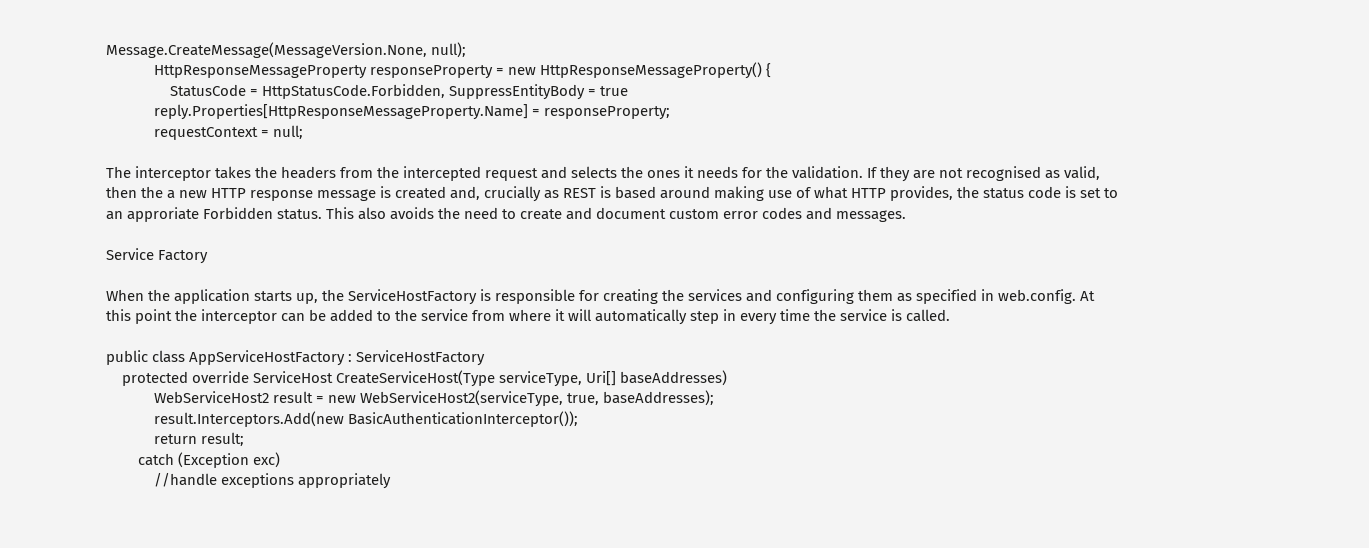Message.CreateMessage(MessageVersion.None, null);
            HttpResponseMessageProperty responseProperty = new HttpResponseMessageProperty() {
                StatusCode = HttpStatusCode.Forbidden, SuppressEntityBody = true
            reply.Properties[HttpResponseMessageProperty.Name] = responseProperty;
            requestContext = null;

The interceptor takes the headers from the intercepted request and selects the ones it needs for the validation. If they are not recognised as valid, then the a new HTTP response message is created and, crucially as REST is based around making use of what HTTP provides, the status code is set to an approriate Forbidden status. This also avoids the need to create and document custom error codes and messages.

Service Factory

When the application starts up, the ServiceHostFactory is responsible for creating the services and configuring them as specified in web.config. At this point the interceptor can be added to the service from where it will automatically step in every time the service is called.

public class AppServiceHostFactory : ServiceHostFactory
    protected override ServiceHost CreateServiceHost(Type serviceType, Uri[] baseAddresses)
            WebServiceHost2 result = new WebServiceHost2(serviceType, true, baseAddresses);
            result.Interceptors.Add(new BasicAuthenticationInterceptor());
            return result;
        catch (Exception exc)
            //handle exceptions appropriately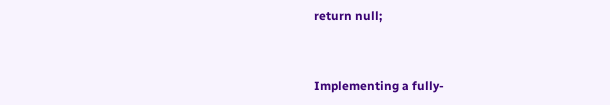return null;


Implementing a fully-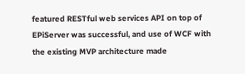featured RESTful web services API on top of EPiServer was successful, and use of WCF with the existing MVP architecture made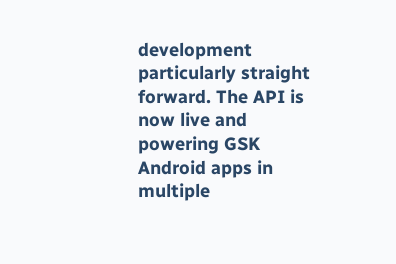development particularly straight forward. The API is now live and powering GSK Android apps in multiple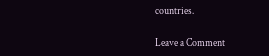countries.

Leave a Comment